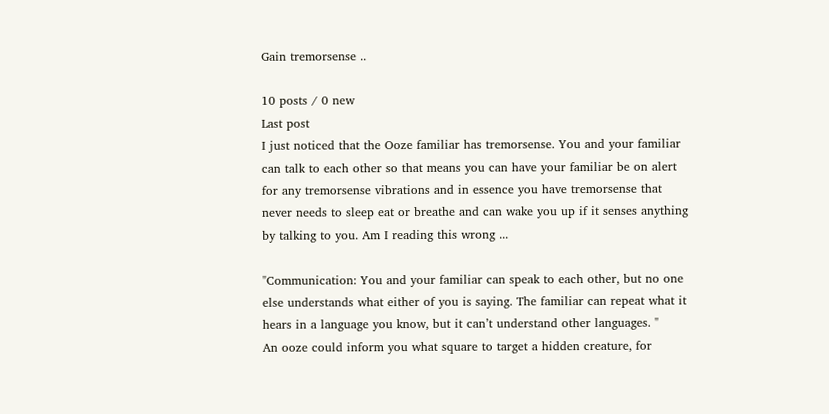Gain tremorsense ..

10 posts / 0 new
Last post
I just noticed that the Ooze familiar has tremorsense. You and your familiar can talk to each other so that means you can have your familiar be on alert for any tremorsense vibrations and in essence you have tremorsense that never needs to sleep eat or breathe and can wake you up if it senses anything by talking to you. Am I reading this wrong ...

"Communication: You and your familiar can speak to each other, but no one else understands what either of you is saying. The familiar can repeat what it hears in a language you know, but it can’t understand other languages. "
An ooze could inform you what square to target a hidden creature, for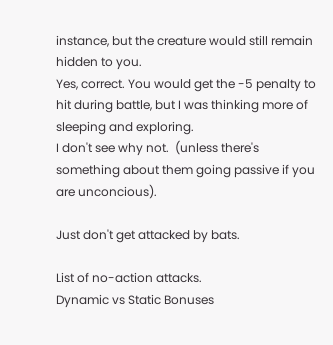instance, but the creature would still remain hidden to you.
Yes, correct. You would get the -5 penalty to hit during battle, but I was thinking more of sleeping and exploring.
I don't see why not.  (unless there's something about them going passive if you are unconcious).

Just don't get attacked by bats.

List of no-action attacks.
Dynamic vs Static Bonuses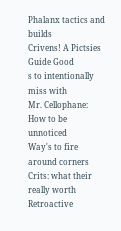Phalanx tactics and builds
Crivens! A Pictsies Guide Good
s to intentionally miss with
Mr. Cellophane: How to be unnoticed
Way's to fire around corners
Crits: what their really worth
Retroactive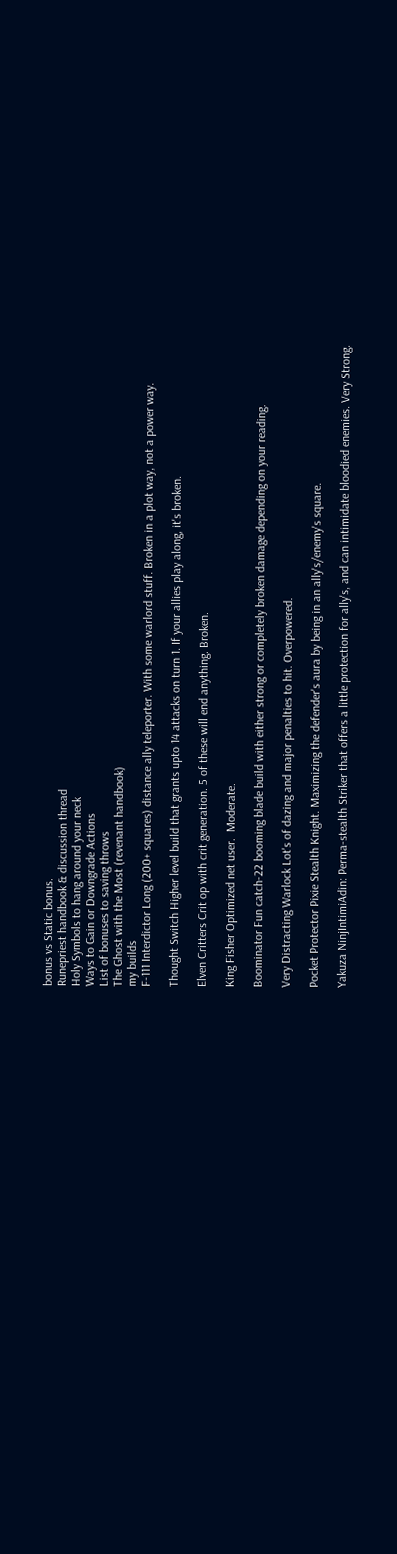bonus vs Static bonus.
Runepriest handbook & discussion thread
Holy Symbols to hang around your neck
Ways to Gain or Downgrade Actions
List of bonuses to saving throws
The Ghost with the Most (revenant handbook)
my builds
F-111 Interdictor Long (200+ squares) distance ally teleporter. With some warlord stuff. Broken in a plot way, not a power way.

Thought Switch Higher level build that grants upto 14 attacks on turn 1. If your allies play along, it's broken.

Elven Critters Crit op with crit generation. 5 of these will end anything. Broken.

King Fisher Optimized net user.  Moderate.

Boominator Fun catch-22 booming blade build with either strong or completely broken damage depending on your reading.

Very Distracting Warlock Lot's of dazing and major penalties to hit. Overpowered.

Pocket Protector Pixie Stealth Knight. Maximizing the defender's aura by being in an ally's/enemy's square.

Yakuza NinjIntimiAdin: Perma-stealth Striker that offers a little protection for ally's, and can intimidate bloodied enemies. Very Strong.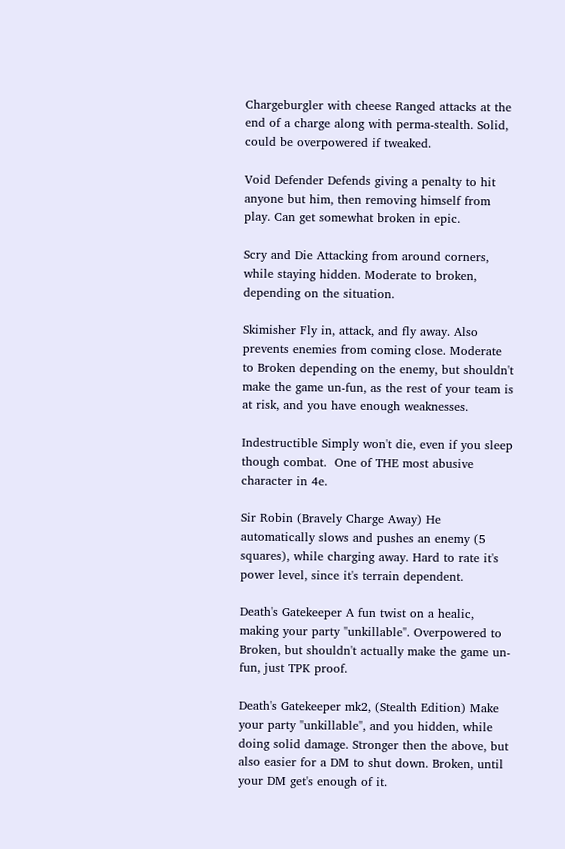Chargeburgler with cheese Ranged attacks at the end of a charge along with perma-stealth. Solid, could be overpowered if tweaked.

Void Defender Defends giving a penalty to hit anyone but him, then removing himself from play. Can get somewhat broken in epic.

Scry and Die Attacking from around corners, while staying hidden. Moderate to broken, depending on the situation.

Skimisher Fly in, attack, and fly away. Also prevents enemies from coming close. Moderate to Broken depending on the enemy, but shouldn't make the game un-fun, as the rest of your team is at risk, and you have enough weaknesses.

Indestructible Simply won't die, even if you sleep though combat.  One of THE most abusive character in 4e.

Sir Robin (Bravely Charge Away) He automatically slows and pushes an enemy (5 squares), while charging away. Hard to rate it's power level, since it's terrain dependent.

Death's Gatekeeper A fun twist on a healic, making your party "unkillable". Overpowered to Broken, but shouldn't actually make the game un-fun, just TPK proof.

Death's Gatekeeper mk2, (Stealth Edition) Make your party "unkillable", and you hidden, while doing solid damage. Stronger then the above, but also easier for a DM to shut down. Broken, until your DM get's enough of it.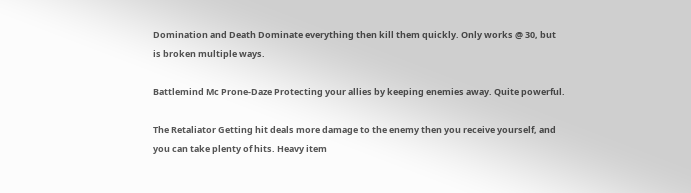Domination and Death Dominate everything then kill them quickly. Only works @ 30, but is broken multiple ways.

Battlemind Mc Prone-Daze Protecting your allies by keeping enemies away. Quite powerful.

The Retaliator Getting hit deals more damage to the enemy then you receive yourself, and you can take plenty of hits. Heavy item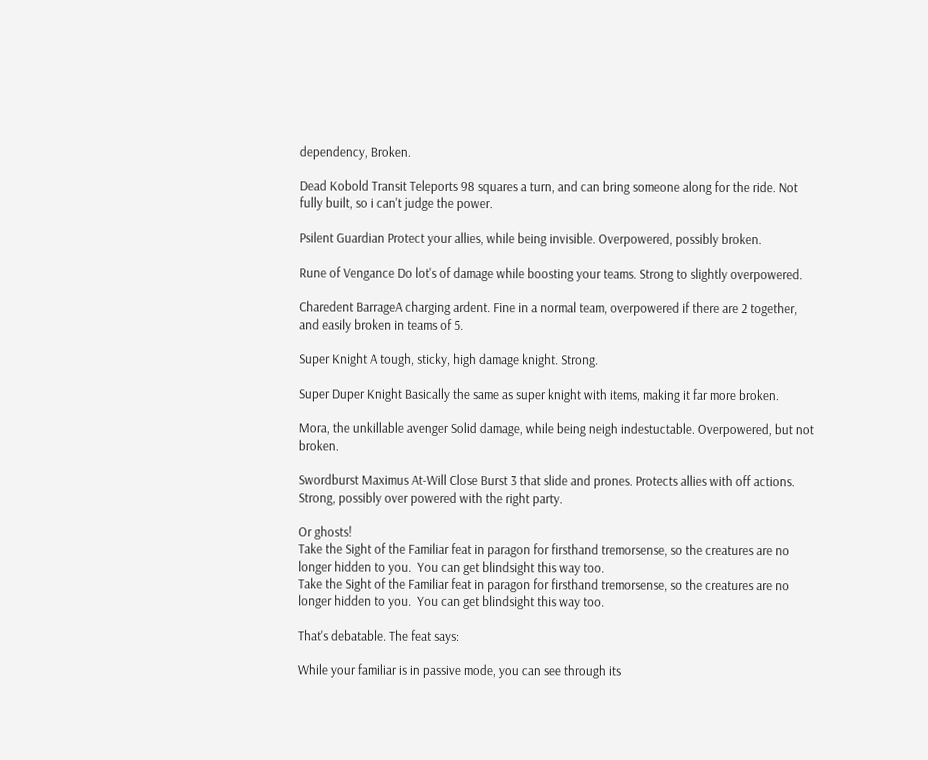dependency, Broken.

Dead Kobold Transit Teleports 98 squares a turn, and can bring someone along for the ride. Not fully built, so i can't judge the power.

Psilent Guardian Protect your allies, while being invisible. Overpowered, possibly broken.

Rune of Vengance Do lot's of damage while boosting your teams. Strong to slightly overpowered.

Charedent BarrageA charging ardent. Fine in a normal team, overpowered if there are 2 together, and easily broken in teams of 5.

Super Knight A tough, sticky, high damage knight. Strong.

Super Duper Knight Basically the same as super knight with items, making it far more broken.

Mora, the unkillable avenger Solid damage, while being neigh indestuctable. Overpowered, but not broken.

Swordburst Maximus At-Will Close Burst 3 that slide and prones. Protects allies with off actions. Strong, possibly over powered with the right party.

Or ghosts!
Take the Sight of the Familiar feat in paragon for firsthand tremorsense, so the creatures are no longer hidden to you.  You can get blindsight this way too.
Take the Sight of the Familiar feat in paragon for firsthand tremorsense, so the creatures are no longer hidden to you.  You can get blindsight this way too.

That's debatable. The feat says:

While your familiar is in passive mode, you can see through its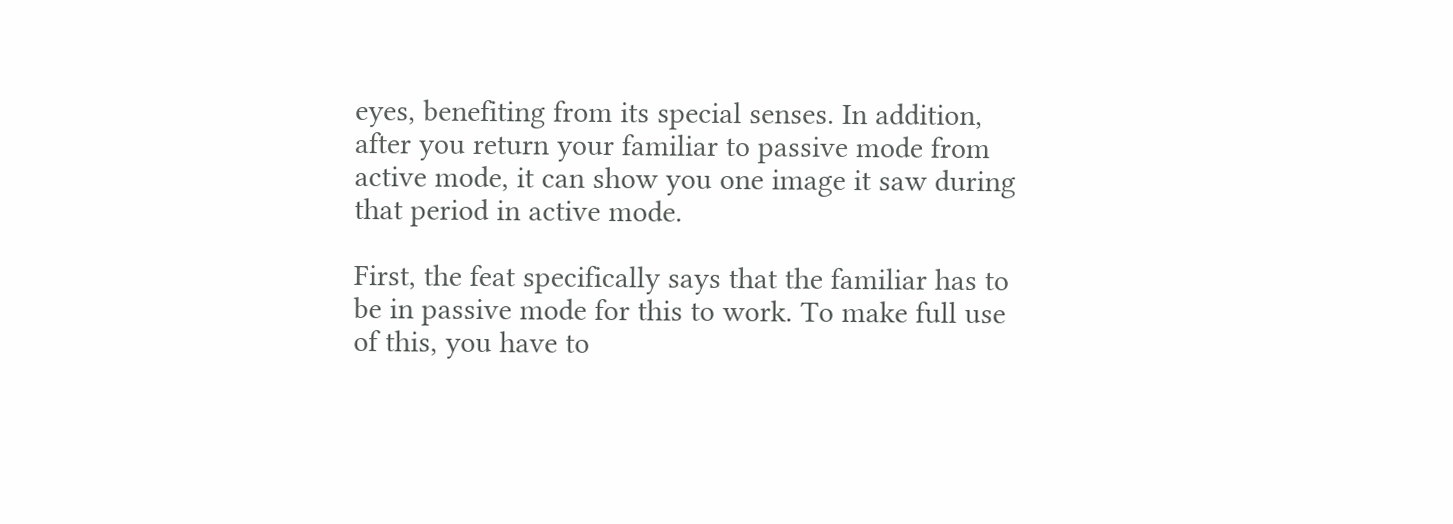eyes, benefiting from its special senses. In addition, after you return your familiar to passive mode from active mode, it can show you one image it saw during that period in active mode.

First, the feat specifically says that the familiar has to be in passive mode for this to work. To make full use of this, you have to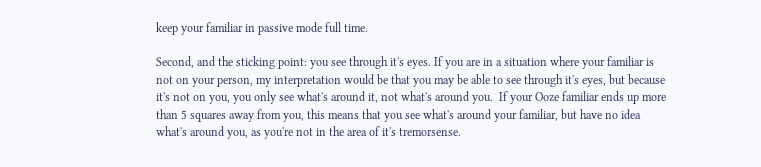keep your familiar in passive mode full time.

Second, and the sticking point: you see through it's eyes. If you are in a situation where your familiar is not on your person, my interpretation would be that you may be able to see through it's eyes, but because it's not on you, you only see what's around it, not what's around you.  If your Ooze familiar ends up more than 5 squares away from you, this means that you see what's around your familiar, but have no idea what's around you, as you're not in the area of it's tremorsense.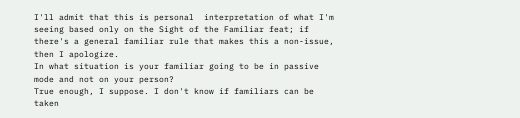I'll admit that this is personal  interpretation of what I'm seeing based only on the Sight of the Familiar feat; if there's a general familiar rule that makes this a non-issue, then I apologize.
In what situation is your familiar going to be in passive mode and not on your person?
True enough, I suppose. I don't know if familiars can be taken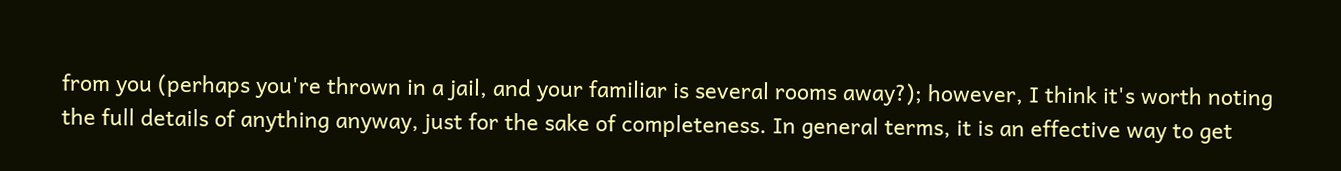from you (perhaps you're thrown in a jail, and your familiar is several rooms away?); however, I think it's worth noting the full details of anything anyway, just for the sake of completeness. In general terms, it is an effective way to get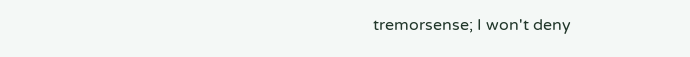tremorsense; I won't deny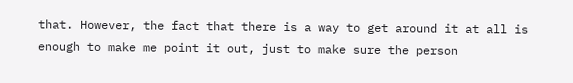that. However, the fact that there is a way to get around it at all is enough to make me point it out, just to make sure the person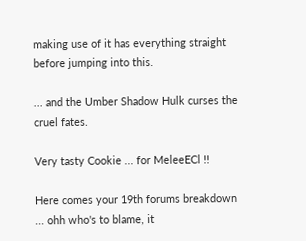making use of it has everything straight before jumping into this.

... and the Umber Shadow Hulk curses the cruel fates.

Very tasty Cookie ... for MeleeECl !!

Here comes your 19th forums breakdown ... ohh who's to blame, it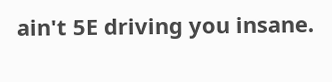ain't 5E driving you insane.